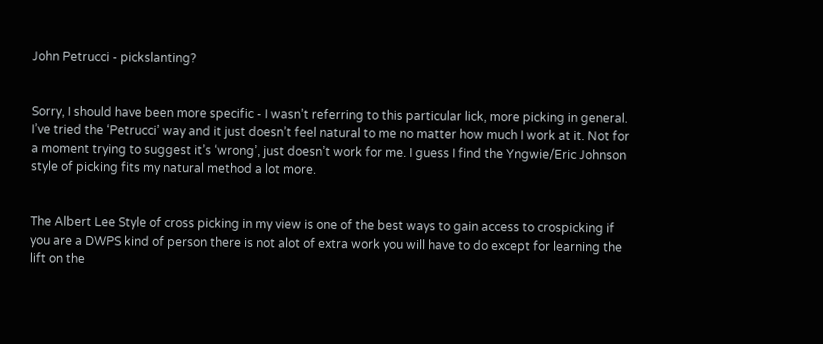John Petrucci - pickslanting?


Sorry, I should have been more specific - I wasn’t referring to this particular lick, more picking in general. I’ve tried the ‘Petrucci’ way and it just doesn’t feel natural to me no matter how much I work at it. Not for a moment trying to suggest it’s ‘wrong’, just doesn’t work for me. I guess I find the Yngwie/Eric Johnson style of picking fits my natural method a lot more.


The Albert Lee Style of cross picking in my view is one of the best ways to gain access to crospicking if you are a DWPS kind of person there is not alot of extra work you will have to do except for learning the lift on the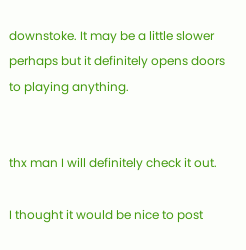downstoke. It may be a little slower perhaps but it definitely opens doors to playing anything.


thx man I will definitely check it out.

I thought it would be nice to post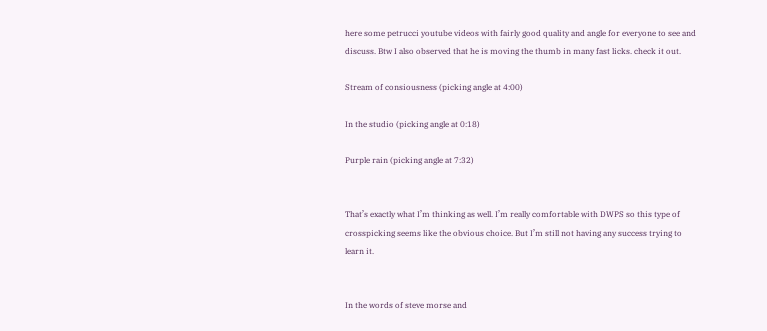here some petrucci youtube videos with fairly good quality and angle for everyone to see and discuss. Btw I also observed that he is moving the thumb in many fast licks. check it out.

Stream of consiousness (picking angle at 4:00)

In the studio (picking angle at 0:18)

Purple rain (picking angle at 7:32)


That’s exactly what I’m thinking as well. I’m really comfortable with DWPS so this type of crosspicking seems like the obvious choice. But I’m still not having any success trying to learn it.


In the words of steve morse and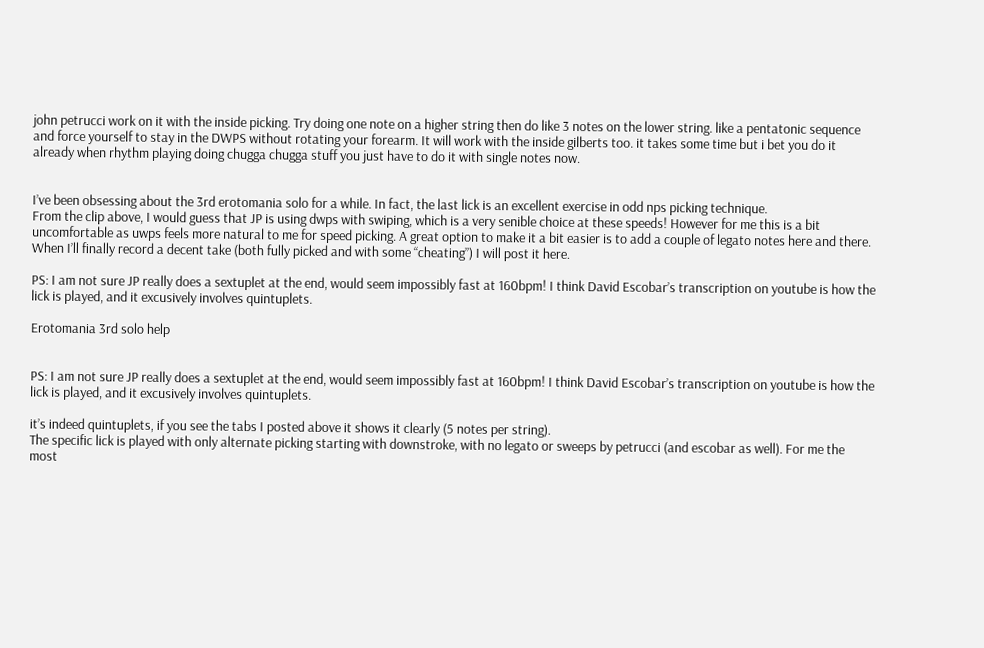john petrucci work on it with the inside picking. Try doing one note on a higher string then do like 3 notes on the lower string. like a pentatonic sequence and force yourself to stay in the DWPS without rotating your forearm. It will work with the inside gilberts too. it takes some time but i bet you do it already when rhythm playing doing chugga chugga stuff you just have to do it with single notes now.


I’ve been obsessing about the 3rd erotomania solo for a while. In fact, the last lick is an excellent exercise in odd nps picking technique.
From the clip above, I would guess that JP is using dwps with swiping, which is a very senible choice at these speeds! However for me this is a bit uncomfortable as uwps feels more natural to me for speed picking. A great option to make it a bit easier is to add a couple of legato notes here and there. When I’ll finally record a decent take (both fully picked and with some “cheating”) I will post it here.

PS: I am not sure JP really does a sextuplet at the end, would seem impossibly fast at 160bpm! I think David Escobar’s transcription on youtube is how the lick is played, and it excusively involves quintuplets.

Erotomania 3rd solo help


PS: I am not sure JP really does a sextuplet at the end, would seem impossibly fast at 160bpm! I think David Escobar’s transcription on youtube is how the lick is played, and it excusively involves quintuplets.

it’s indeed quintuplets, if you see the tabs I posted above it shows it clearly (5 notes per string).
The specific lick is played with only alternate picking starting with downstroke, with no legato or sweeps by petrucci (and escobar as well). For me the most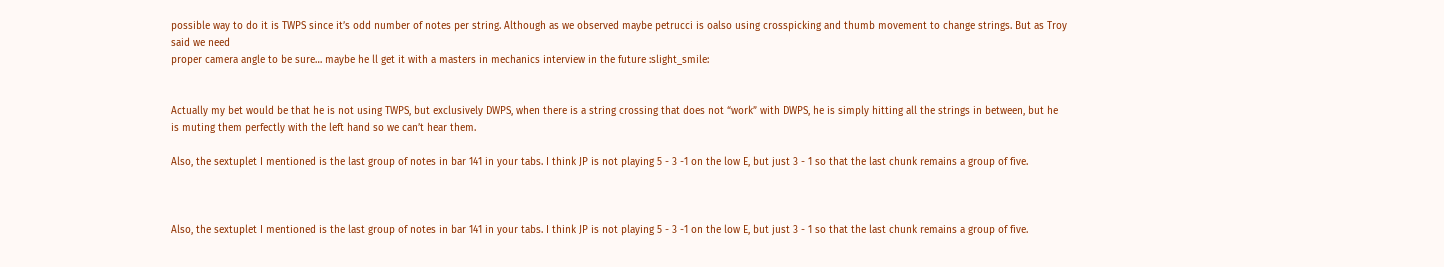possible way to do it is TWPS since it’s odd number of notes per string. Although as we observed maybe petrucci is oalso using crosspicking and thumb movement to change strings. But as Troy said we need
proper camera angle to be sure… maybe he ll get it with a masters in mechanics interview in the future :slight_smile:


Actually my bet would be that he is not using TWPS, but exclusively DWPS, when there is a string crossing that does not “work” with DWPS, he is simply hitting all the strings in between, but he is muting them perfectly with the left hand so we can’t hear them.

Also, the sextuplet I mentioned is the last group of notes in bar 141 in your tabs. I think JP is not playing 5 - 3 -1 on the low E, but just 3 - 1 so that the last chunk remains a group of five.



Also, the sextuplet I mentioned is the last group of notes in bar 141 in your tabs. I think JP is not playing 5 - 3 -1 on the low E, but just 3 - 1 so that the last chunk remains a group of five.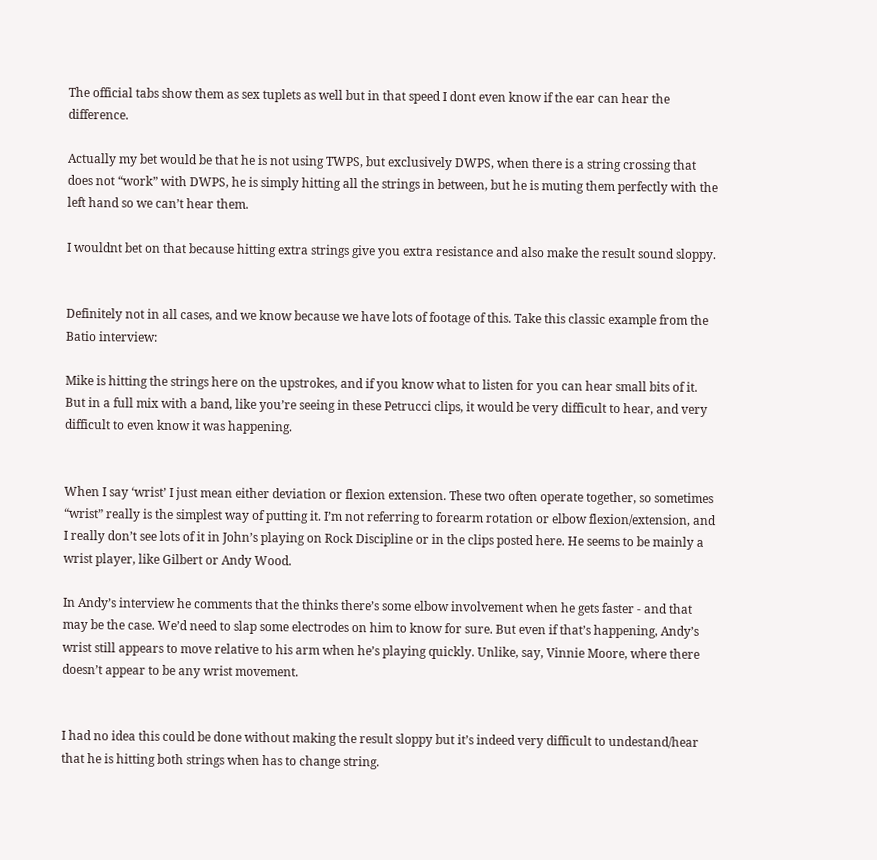The official tabs show them as sex tuplets as well but in that speed I dont even know if the ear can hear the difference.

Actually my bet would be that he is not using TWPS, but exclusively DWPS, when there is a string crossing that does not “work” with DWPS, he is simply hitting all the strings in between, but he is muting them perfectly with the left hand so we can’t hear them.

I wouldnt bet on that because hitting extra strings give you extra resistance and also make the result sound sloppy.


Definitely not in all cases, and we know because we have lots of footage of this. Take this classic example from the Batio interview:

Mike is hitting the strings here on the upstrokes, and if you know what to listen for you can hear small bits of it. But in a full mix with a band, like you’re seeing in these Petrucci clips, it would be very difficult to hear, and very difficult to even know it was happening.


When I say ‘wrist’ I just mean either deviation or flexion extension. These two often operate together, so sometimes “wrist” really is the simplest way of putting it. I’m not referring to forearm rotation or elbow flexion/extension, and I really don’t see lots of it in John’s playing on Rock Discipline or in the clips posted here. He seems to be mainly a wrist player, like Gilbert or Andy Wood.

In Andy’s interview he comments that the thinks there’s some elbow involvement when he gets faster - and that may be the case. We’d need to slap some electrodes on him to know for sure. But even if that’s happening, Andy’s wrist still appears to move relative to his arm when he’s playing quickly. Unlike, say, Vinnie Moore, where there doesn’t appear to be any wrist movement.


I had no idea this could be done without making the result sloppy but it’s indeed very difficult to undestand/hear that he is hitting both strings when has to change string.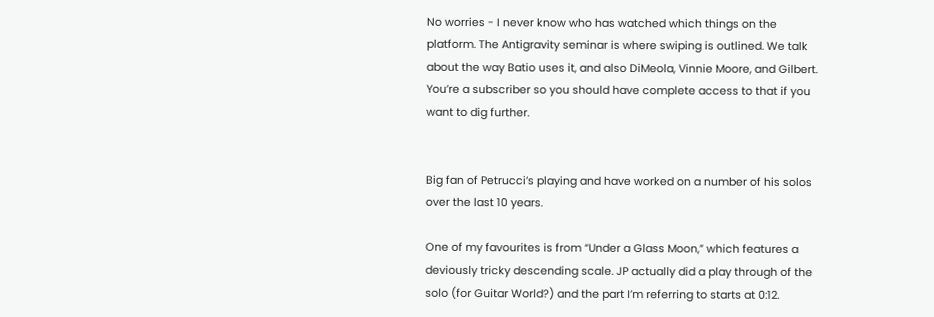No worries - I never know who has watched which things on the platform. The Antigravity seminar is where swiping is outlined. We talk about the way Batio uses it, and also DiMeola, Vinnie Moore, and Gilbert. You’re a subscriber so you should have complete access to that if you want to dig further.


Big fan of Petrucci’s playing and have worked on a number of his solos over the last 10 years.

One of my favourites is from “Under a Glass Moon,” which features a deviously tricky descending scale. JP actually did a play through of the solo (for Guitar World?) and the part I’m referring to starts at 0:12.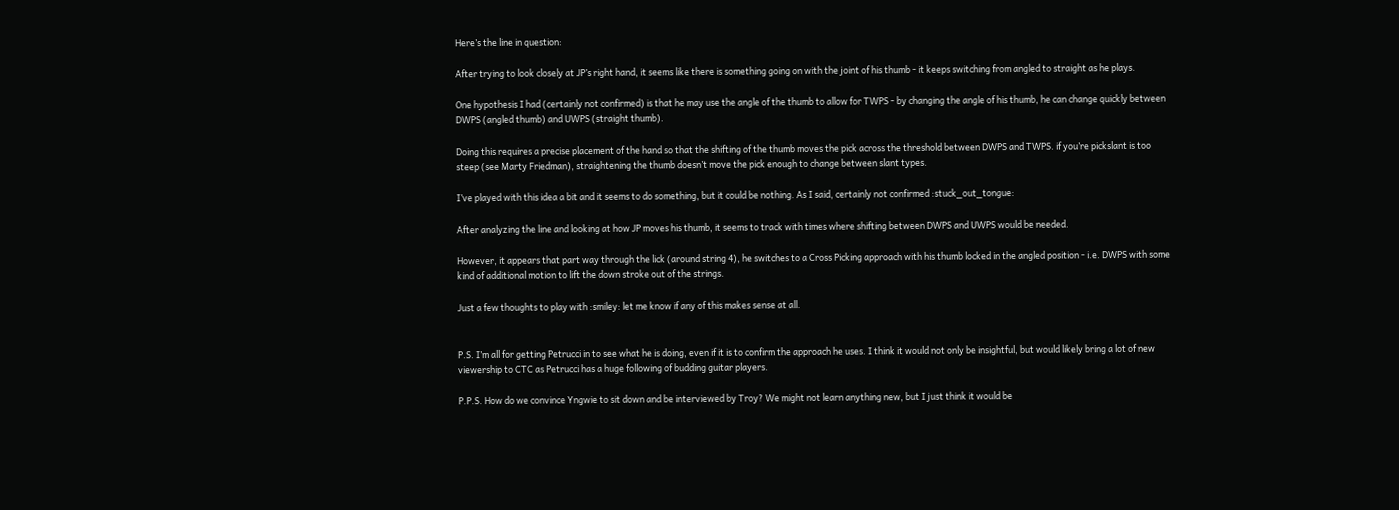Here’s the line in question:

After trying to look closely at JP’s right hand, it seems like there is something going on with the joint of his thumb - it keeps switching from angled to straight as he plays.

One hypothesis I had (certainly not confirmed) is that he may use the angle of the thumb to allow for TWPS - by changing the angle of his thumb, he can change quickly between DWPS (angled thumb) and UWPS (straight thumb).

Doing this requires a precise placement of the hand so that the shifting of the thumb moves the pick across the threshold between DWPS and TWPS. if you’re pickslant is too steep (see Marty Friedman), straightening the thumb doesn’t move the pick enough to change between slant types.

I’ve played with this idea a bit and it seems to do something, but it could be nothing. As I said, certainly not confirmed :stuck_out_tongue:

After analyzing the line and looking at how JP moves his thumb, it seems to track with times where shifting between DWPS and UWPS would be needed.

However, it appears that part way through the lick (around string 4), he switches to a Cross Picking approach with his thumb locked in the angled position - i.e. DWPS with some kind of additional motion to lift the down stroke out of the strings.

Just a few thoughts to play with :smiley: let me know if any of this makes sense at all.


P.S. I’m all for getting Petrucci in to see what he is doing, even if it is to confirm the approach he uses. I think it would not only be insightful, but would likely bring a lot of new viewership to CTC as Petrucci has a huge following of budding guitar players.

P.P.S. How do we convince Yngwie to sit down and be interviewed by Troy? We might not learn anything new, but I just think it would be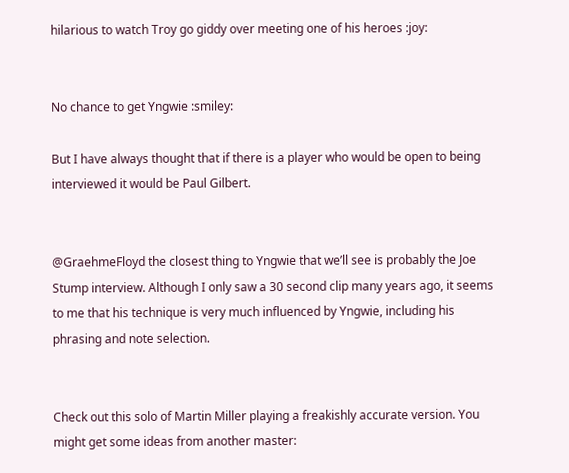hilarious to watch Troy go giddy over meeting one of his heroes :joy:


No chance to get Yngwie :smiley:

But I have always thought that if there is a player who would be open to being interviewed it would be Paul Gilbert.


@GraehmeFloyd the closest thing to Yngwie that we’ll see is probably the Joe Stump interview. Although I only saw a 30 second clip many years ago, it seems to me that his technique is very much influenced by Yngwie, including his phrasing and note selection.


Check out this solo of Martin Miller playing a freakishly accurate version. You might get some ideas from another master: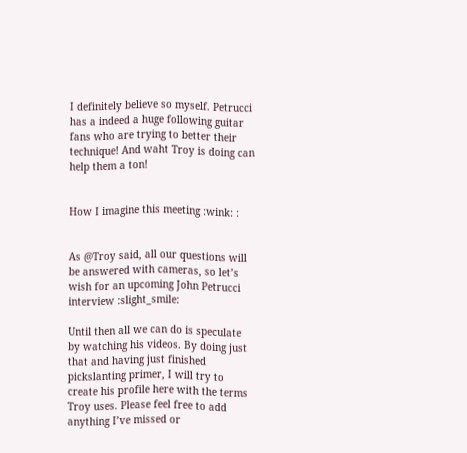I definitely believe so myself. Petrucci has a indeed a huge following guitar fans who are trying to better their technique! And waht Troy is doing can help them a ton!


How I imagine this meeting :wink: :


As @Troy said, all our questions will be answered with cameras, so let’s wish for an upcoming John Petrucci interview :slight_smile:

Until then all we can do is speculate by watching his videos. By doing just that and having just finished pickslanting primer, I will try to create his profile here with the terms Troy uses. Please feel free to add anything I’ve missed or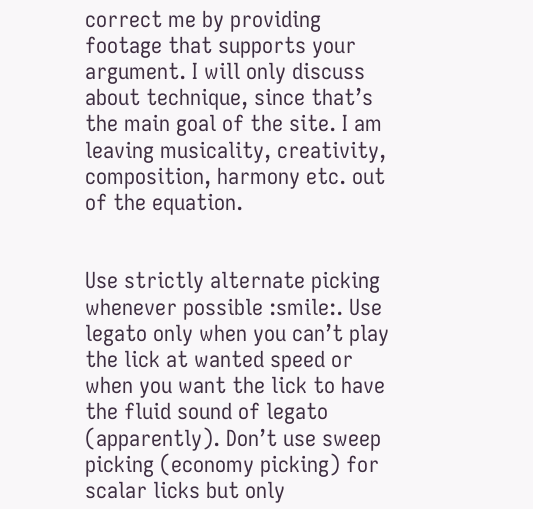correct me by providing footage that supports your argument. I will only discuss about technique, since that’s the main goal of the site. I am leaving musicality, creativity, composition, harmony etc. out of the equation.


Use strictly alternate picking whenever possible :smile:. Use legato only when you can’t play the lick at wanted speed or when you want the lick to have the fluid sound of legato (apparently). Don’t use sweep picking (economy picking) for scalar licks but only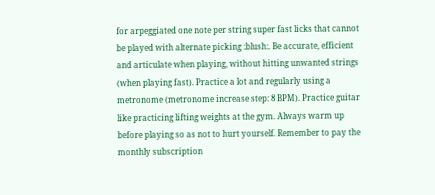for arpeggiated one note per string super fast licks that cannot be played with alternate picking :blush:. Be accurate, efficient and articulate when playing, without hitting unwanted strings (when playing fast). Practice a lot and regularly using a metronome (metronome increase step: 8 BPM). Practice guitar like practicing lifting weights at the gym. Always warm up before playing so as not to hurt yourself. Remember to pay the monthly subscription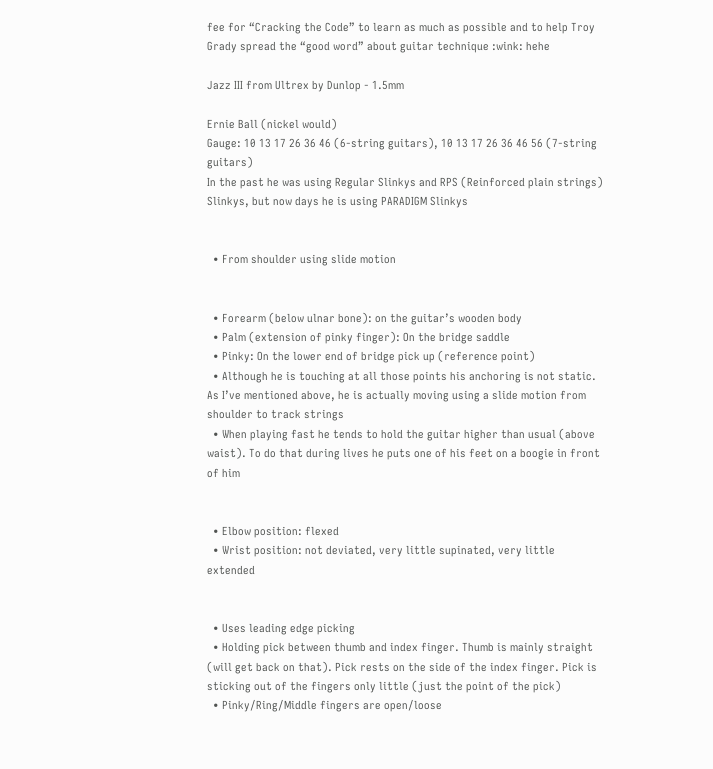fee for “Cracking the Code” to learn as much as possible and to help Troy Grady spread the “good word” about guitar technique :wink: hehe

Jazz III from Ultrex by Dunlop - 1.5mm

Ernie Ball (nickel would)
Gauge: 10 13 17 26 36 46 (6-string guitars), 10 13 17 26 36 46 56 (7-string guitars)
In the past he was using Regular Slinkys and RPS (Reinforced plain strings) Slinkys, but now days he is using PARADIGM Slinkys


  • From shoulder using slide motion


  • Forearm (below ulnar bone): on the guitar’s wooden body
  • Palm (extension of pinky finger): On the bridge saddle
  • Pinky: On the lower end of bridge pick up (reference point)
  • Although he is touching at all those points his anchoring is not static. As I’ve mentioned above, he is actually moving using a slide motion from shoulder to track strings
  • When playing fast he tends to hold the guitar higher than usual (above waist). To do that during lives he puts one of his feet on a boogie in front of him


  • Elbow position: flexed
  • Wrist position: not deviated, very little supinated, very little extended


  • Uses leading edge picking
  • Holding pick between thumb and index finger. Thumb is mainly straight (will get back on that). Pick rests on the side of the index finger. Pick is sticking out of the fingers only little (just the point of the pick)
  • Pinky/Ring/Middle fingers are open/loose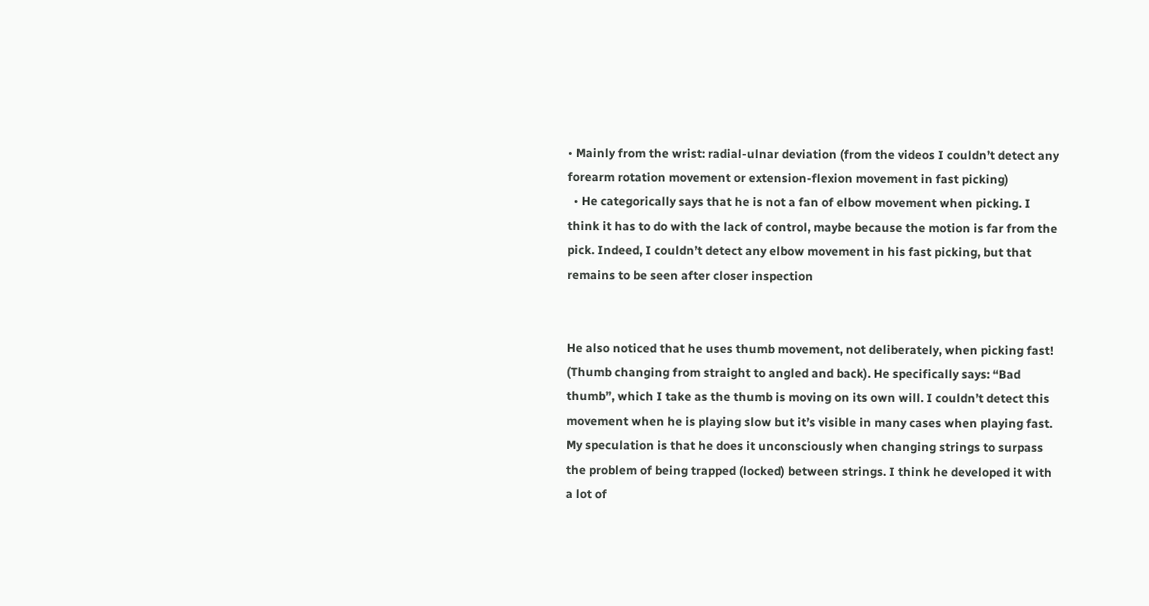• Mainly from the wrist: radial-ulnar deviation (from the videos I couldn’t detect any forearm rotation movement or extension-flexion movement in fast picking)
  • He categorically says that he is not a fan of elbow movement when picking. I think it has to do with the lack of control, maybe because the motion is far from the pick. Indeed, I couldn’t detect any elbow movement in his fast picking, but that remains to be seen after closer inspection


He also noticed that he uses thumb movement, not deliberately, when picking fast! (Thumb changing from straight to angled and back). He specifically says: “Bad thumb”, which I take as the thumb is moving on its own will. I couldn’t detect this movement when he is playing slow but it’s visible in many cases when playing fast. My speculation is that he does it unconsciously when changing strings to surpass the problem of being trapped (locked) between strings. I think he developed it with a lot of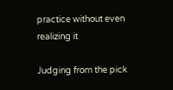practice without even realizing it

Judging from the pick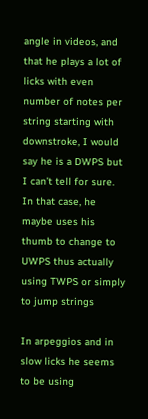angle in videos, and that he plays a lot of licks with even number of notes per string starting with downstroke, I would say he is a DWPS but I can’t tell for sure. In that case, he maybe uses his thumb to change to UWPS thus actually using TWPS or simply to jump strings

In arpeggios and in slow licks he seems to be using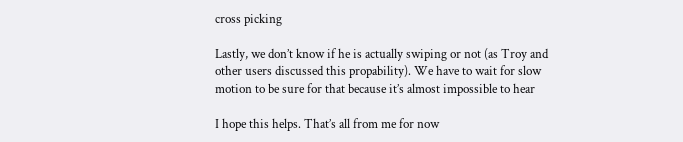cross picking

Lastly, we don’t know if he is actually swiping or not (as Troy and other users discussed this propability). We have to wait for slow motion to be sure for that because it’s almost impossible to hear

I hope this helps. That’s all from me for now